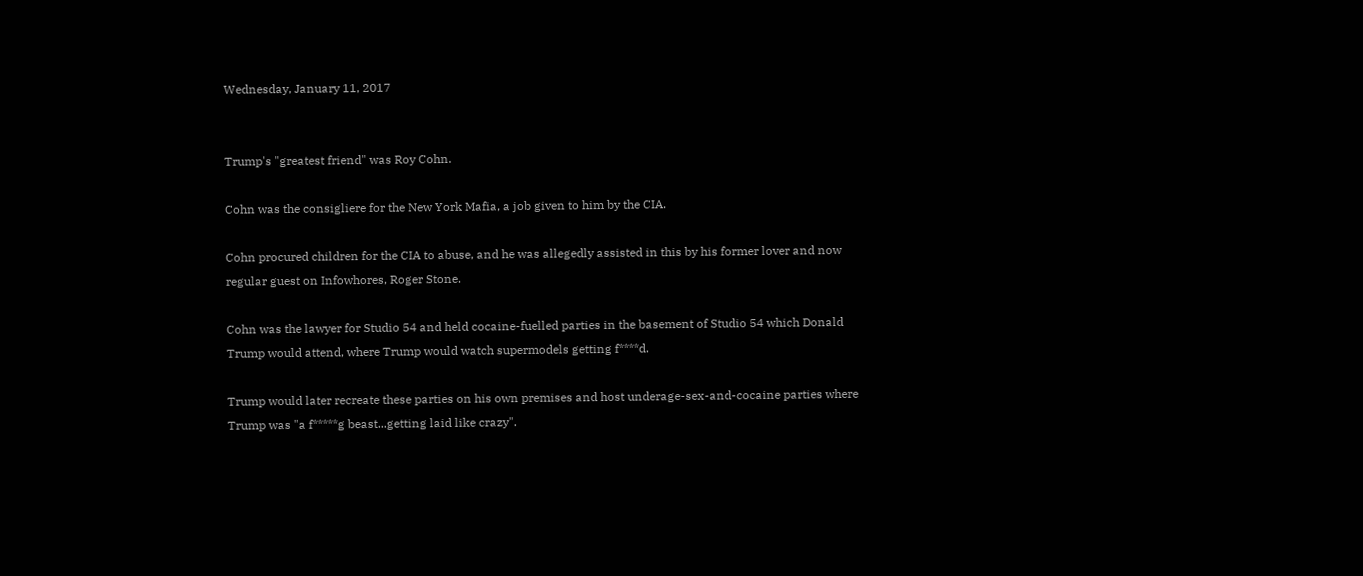Wednesday, January 11, 2017


Trump's "greatest friend" was Roy Cohn.

Cohn was the consigliere for the New York Mafia, a job given to him by the CIA.

Cohn procured children for the CIA to abuse, and he was allegedly assisted in this by his former lover and now regular guest on Infowhores, Roger Stone.

Cohn was the lawyer for Studio 54 and held cocaine-fuelled parties in the basement of Studio 54 which Donald Trump would attend, where Trump would watch supermodels getting f****d.

Trump would later recreate these parties on his own premises and host underage-sex-and-cocaine parties where Trump was "a f*****g beast...getting laid like crazy".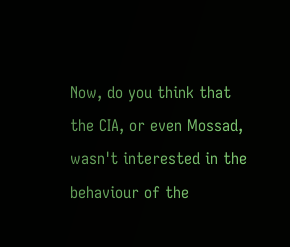Now, do you think that the CIA, or even Mossad, wasn't interested in the behaviour of the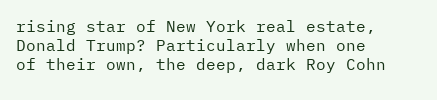rising star of New York real estate, Donald Trump? Particularly when one of their own, the deep, dark Roy Cohn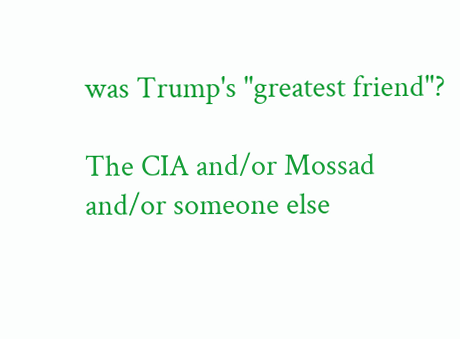was Trump's "greatest friend"?

The CIA and/or Mossad and/or someone else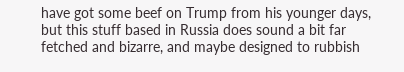have got some beef on Trump from his younger days, but this stuff based in Russia does sound a bit far fetched and bizarre, and maybe designed to rubbish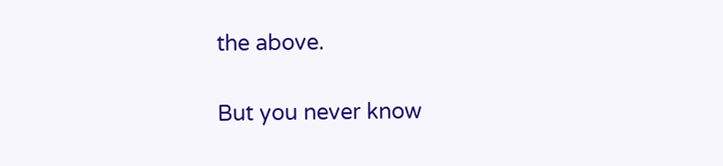the above.

But you never know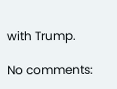with Trump.

No comments: